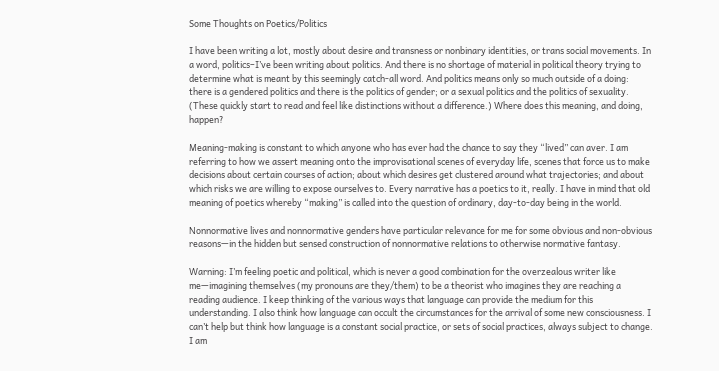Some Thoughts on Poetics/Politics

I have been writing a lot, mostly about desire and transness or nonbinary identities, or trans social movements. In a word, politics–I’ve been writing about politics. And there is no shortage of material in political theory trying to determine what is meant by this seemingly catch-all word. And politics means only so much outside of a doing: there is a gendered politics and there is the politics of gender; or a sexual politics and the politics of sexuality. (These quickly start to read and feel like distinctions without a difference.) Where does this meaning, and doing, happen?

Meaning-making is constant to which anyone who has ever had the chance to say they “lived” can aver. I am referring to how we assert meaning onto the improvisational scenes of everyday life, scenes that force us to make decisions about certain courses of action; about which desires get clustered around what trajectories; and about which risks we are willing to expose ourselves to. Every narrative has a poetics to it, really. I have in mind that old meaning of poetics whereby “making” is called into the question of ordinary, day-to-day being in the world.

Nonnormative lives and nonnormative genders have particular relevance for me for some obvious and non-obvious reasons—in the hidden but sensed construction of nonnormative relations to otherwise normative fantasy.

Warning: I’m feeling poetic and political, which is never a good combination for the overzealous writer like me—imagining themselves (my pronouns are they/them) to be a theorist who imagines they are reaching a reading audience. I keep thinking of the various ways that language can provide the medium for this understanding. I also think how language can occult the circumstances for the arrival of some new consciousness. I can’t help but think how language is a constant social practice, or sets of social practices, always subject to change. I am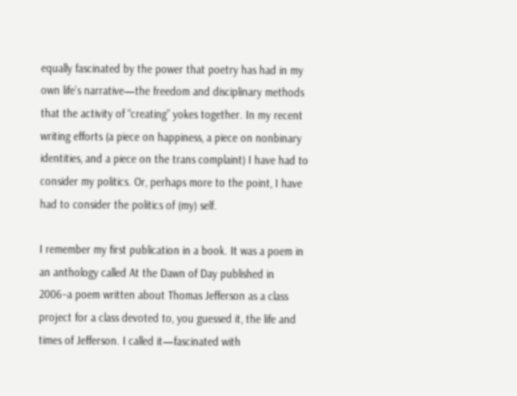equally fascinated by the power that poetry has had in my own life’s narrative—the freedom and disciplinary methods that the activity of “creating” yokes together. In my recent writing efforts (a piece on happiness, a piece on nonbinary identities, and a piece on the trans complaint) I have had to consider my politics. Or, perhaps more to the point, I have had to consider the politics of (my) self.

I remember my first publication in a book. It was a poem in an anthology called At the Dawn of Day published in 2006–a poem written about Thomas Jefferson as a class project for a class devoted to, you guessed it, the life and times of Jefferson. I called it—fascinated with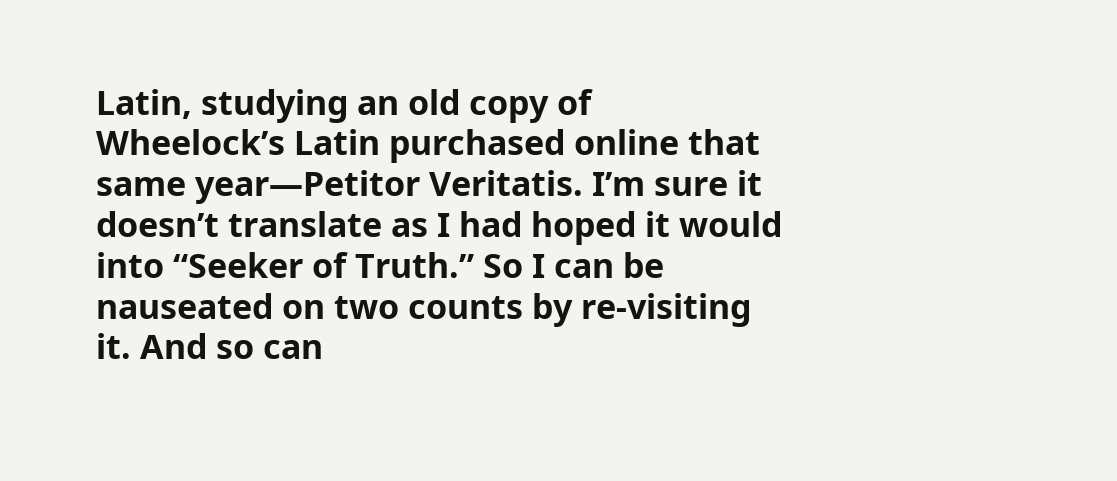Latin, studying an old copy of Wheelock’s Latin purchased online that same year—Petitor Veritatis. I’m sure it doesn’t translate as I had hoped it would into “Seeker of Truth.” So I can be nauseated on two counts by re-visiting it. And so can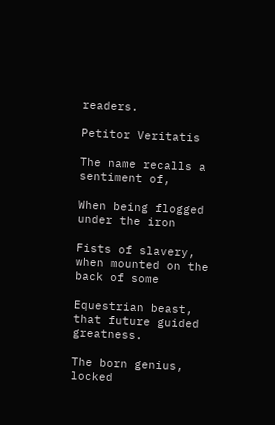readers.

Petitor Veritatis

The name recalls a sentiment of,

When being flogged under the iron

Fists of slavery, when mounted on the back of some

Equestrian beast, that future guided greatness.

The born genius, locked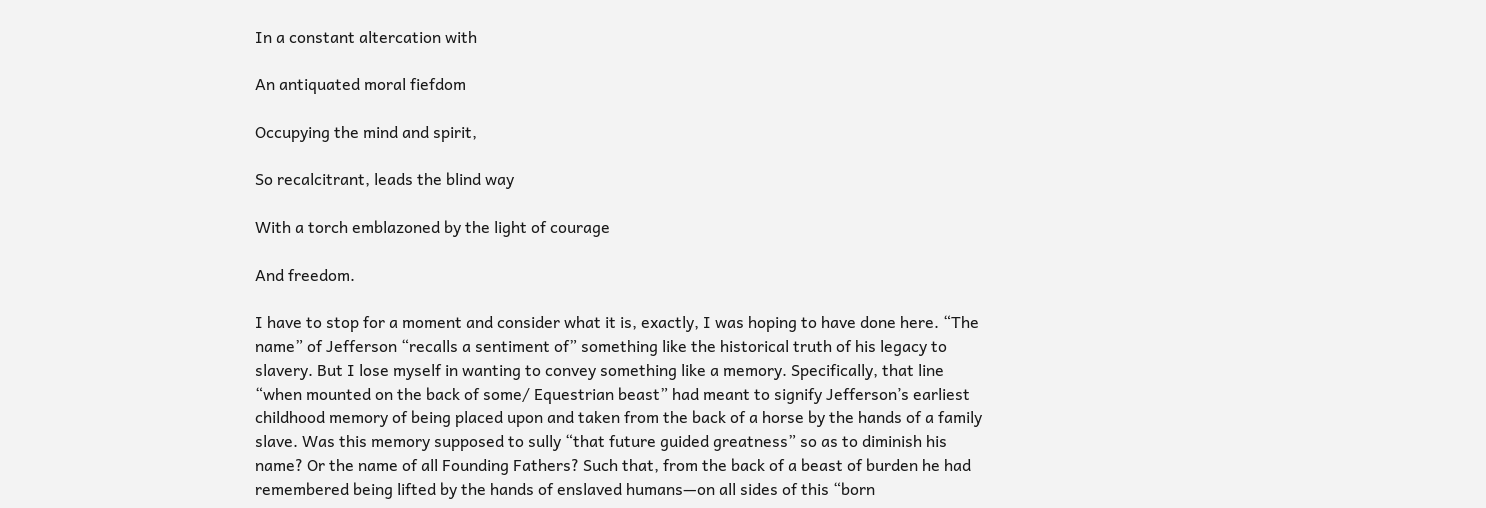In a constant altercation with

An antiquated moral fiefdom

Occupying the mind and spirit,

So recalcitrant, leads the blind way

With a torch emblazoned by the light of courage

And freedom.

I have to stop for a moment and consider what it is, exactly, I was hoping to have done here. “The name” of Jefferson “recalls a sentiment of” something like the historical truth of his legacy to slavery. But I lose myself in wanting to convey something like a memory. Specifically, that line “when mounted on the back of some/ Equestrian beast” had meant to signify Jefferson’s earliest childhood memory of being placed upon and taken from the back of a horse by the hands of a family slave. Was this memory supposed to sully “that future guided greatness” so as to diminish his name? Or the name of all Founding Fathers? Such that, from the back of a beast of burden he had remembered being lifted by the hands of enslaved humans—on all sides of this “born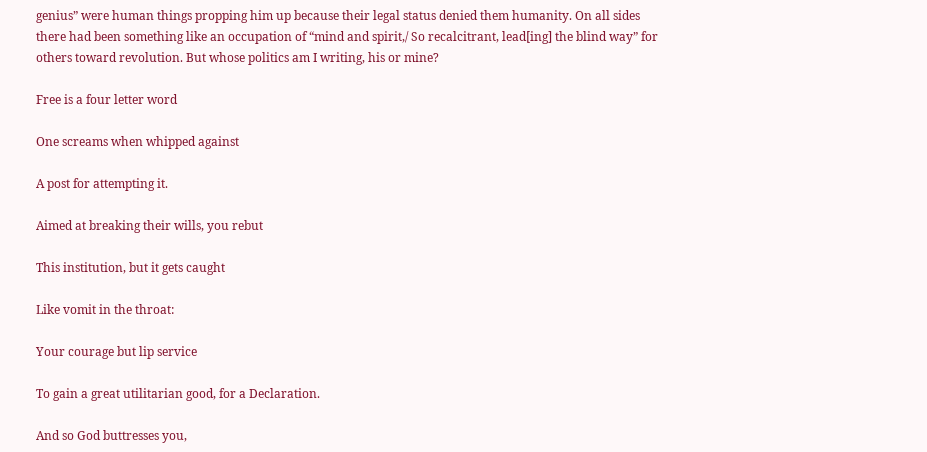genius” were human things propping him up because their legal status denied them humanity. On all sides there had been something like an occupation of “mind and spirit,/ So recalcitrant, lead[ing] the blind way” for others toward revolution. But whose politics am I writing, his or mine?

Free is a four letter word

One screams when whipped against

A post for attempting it.

Aimed at breaking their wills, you rebut

This institution, but it gets caught

Like vomit in the throat:

Your courage but lip service

To gain a great utilitarian good, for a Declaration.

And so God buttresses you,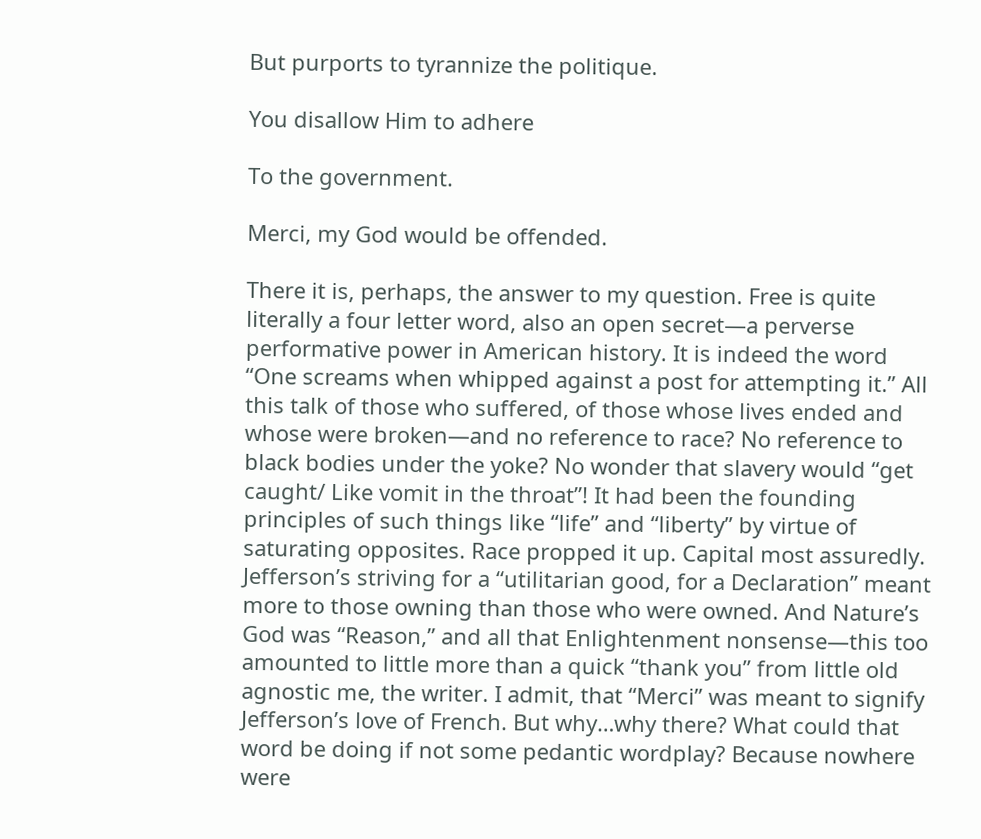But purports to tyrannize the politique.

You disallow Him to adhere

To the government.

Merci, my God would be offended.

There it is, perhaps, the answer to my question. Free is quite literally a four letter word, also an open secret—a perverse performative power in American history. It is indeed the word “One screams when whipped against a post for attempting it.” All this talk of those who suffered, of those whose lives ended and whose were broken—and no reference to race? No reference to black bodies under the yoke? No wonder that slavery would “get caught/ Like vomit in the throat”! It had been the founding principles of such things like “life” and “liberty” by virtue of saturating opposites. Race propped it up. Capital most assuredly. Jefferson’s striving for a “utilitarian good, for a Declaration” meant more to those owning than those who were owned. And Nature’s God was “Reason,” and all that Enlightenment nonsense—this too amounted to little more than a quick “thank you” from little old agnostic me, the writer. I admit, that “Merci” was meant to signify Jefferson’s love of French. But why…why there? What could that word be doing if not some pedantic wordplay? Because nowhere were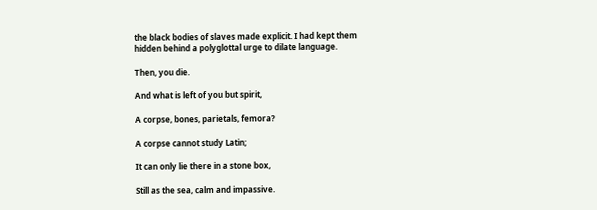the black bodies of slaves made explicit. I had kept them hidden behind a polyglottal urge to dilate language.

Then, you die.

And what is left of you but spirit,

A corpse, bones, parietals, femora?

A corpse cannot study Latin;

It can only lie there in a stone box,

Still as the sea, calm and impassive.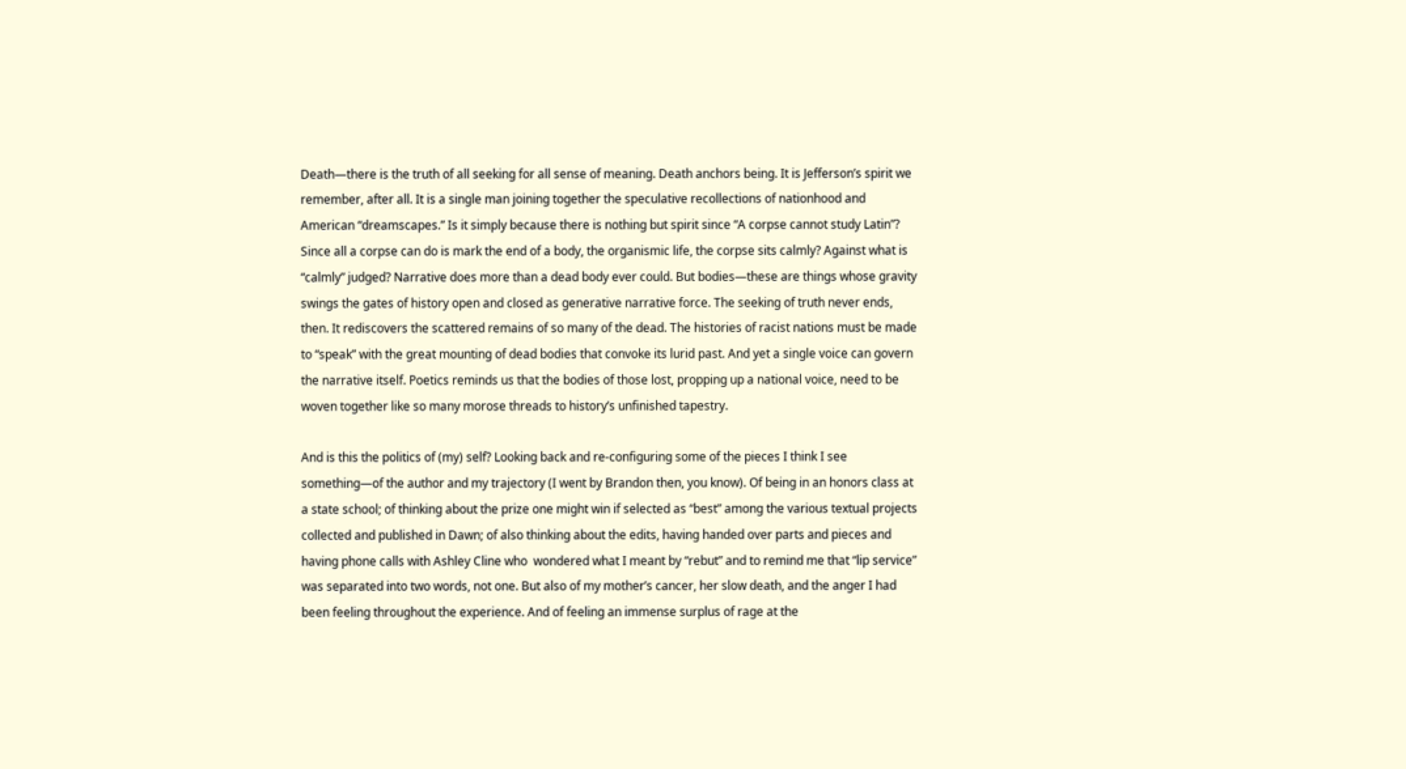Death—there is the truth of all seeking for all sense of meaning. Death anchors being. It is Jefferson’s spirit we remember, after all. It is a single man joining together the speculative recollections of nationhood and American “dreamscapes.” Is it simply because there is nothing but spirit since “A corpse cannot study Latin”? Since all a corpse can do is mark the end of a body, the organismic life, the corpse sits calmly? Against what is “calmly” judged? Narrative does more than a dead body ever could. But bodies—these are things whose gravity swings the gates of history open and closed as generative narrative force. The seeking of truth never ends, then. It rediscovers the scattered remains of so many of the dead. The histories of racist nations must be made to “speak” with the great mounting of dead bodies that convoke its lurid past. And yet a single voice can govern the narrative itself. Poetics reminds us that the bodies of those lost, propping up a national voice, need to be woven together like so many morose threads to history’s unfinished tapestry.

And is this the politics of (my) self? Looking back and re-configuring some of the pieces I think I see something—of the author and my trajectory (I went by Brandon then, you know). Of being in an honors class at a state school; of thinking about the prize one might win if selected as “best” among the various textual projects collected and published in Dawn; of also thinking about the edits, having handed over parts and pieces and having phone calls with Ashley Cline who  wondered what I meant by “rebut” and to remind me that “lip service” was separated into two words, not one. But also of my mother’s cancer, her slow death, and the anger I had been feeling throughout the experience. And of feeling an immense surplus of rage at the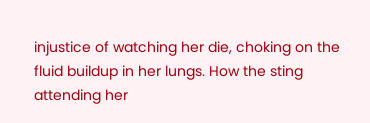injustice of watching her die, choking on the fluid buildup in her lungs. How the sting attending her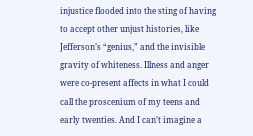injustice flooded into the sting of having to accept other unjust histories, like Jefferson’s “genius,” and the invisible gravity of whiteness. Illness and anger were co-present affects in what I could call the proscenium of my teens and early twenties. And I can’t imagine a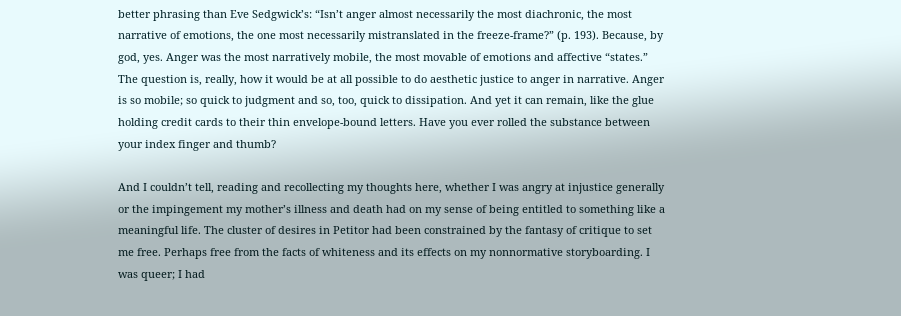better phrasing than Eve Sedgwick’s: “Isn’t anger almost necessarily the most diachronic, the most narrative of emotions, the one most necessarily mistranslated in the freeze-frame?” (p. 193). Because, by god, yes. Anger was the most narratively mobile, the most movable of emotions and affective “states.” The question is, really, how it would be at all possible to do aesthetic justice to anger in narrative. Anger is so mobile; so quick to judgment and so, too, quick to dissipation. And yet it can remain, like the glue holding credit cards to their thin envelope-bound letters. Have you ever rolled the substance between your index finger and thumb?

And I couldn’t tell, reading and recollecting my thoughts here, whether I was angry at injustice generally or the impingement my mother’s illness and death had on my sense of being entitled to something like a meaningful life. The cluster of desires in Petitor had been constrained by the fantasy of critique to set me free. Perhaps free from the facts of whiteness and its effects on my nonnormative storyboarding. I was queer; I had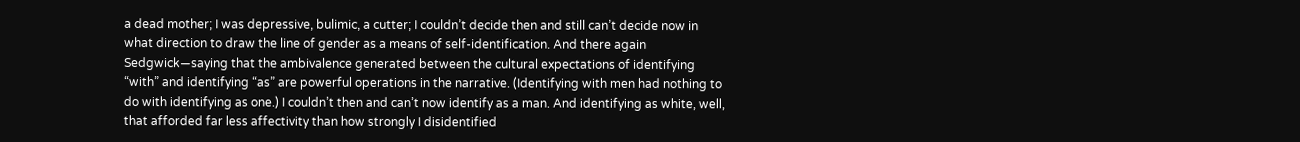a dead mother; I was depressive, bulimic, a cutter; I couldn’t decide then and still can’t decide now in what direction to draw the line of gender as a means of self-identification. And there again Sedgwick—saying that the ambivalence generated between the cultural expectations of identifying “with” and identifying “as” are powerful operations in the narrative. (Identifying with men had nothing to do with identifying as one.) I couldn’t then and can’t now identify as a man. And identifying as white, well, that afforded far less affectivity than how strongly I disidentified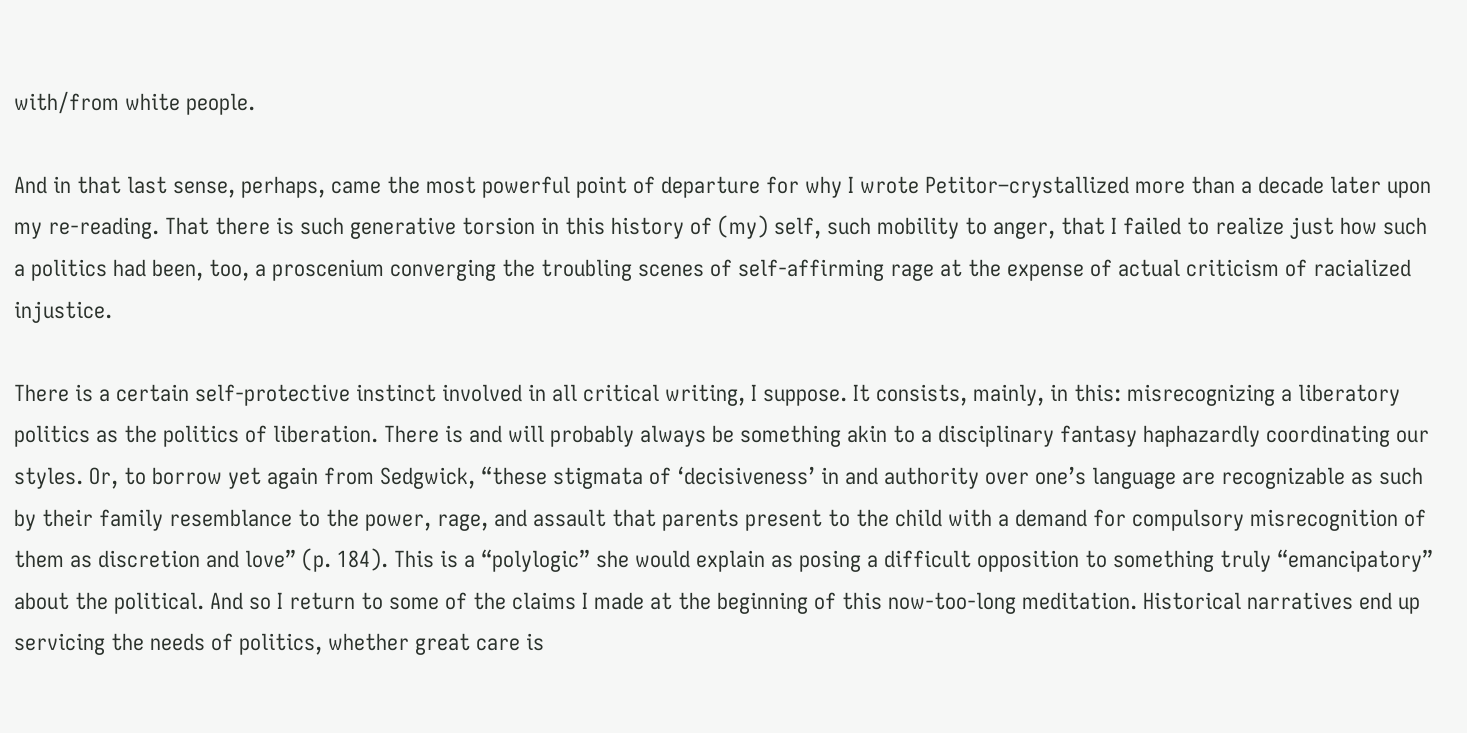with/from white people.

And in that last sense, perhaps, came the most powerful point of departure for why I wrote Petitor–crystallized more than a decade later upon my re-reading. That there is such generative torsion in this history of (my) self, such mobility to anger, that I failed to realize just how such a politics had been, too, a proscenium converging the troubling scenes of self-affirming rage at the expense of actual criticism of racialized injustice.

There is a certain self-protective instinct involved in all critical writing, I suppose. It consists, mainly, in this: misrecognizing a liberatory politics as the politics of liberation. There is and will probably always be something akin to a disciplinary fantasy haphazardly coordinating our styles. Or, to borrow yet again from Sedgwick, “these stigmata of ‘decisiveness’ in and authority over one’s language are recognizable as such by their family resemblance to the power, rage, and assault that parents present to the child with a demand for compulsory misrecognition of them as discretion and love” (p. 184). This is a “polylogic” she would explain as posing a difficult opposition to something truly “emancipatory” about the political. And so I return to some of the claims I made at the beginning of this now-too-long meditation. Historical narratives end up servicing the needs of politics, whether great care is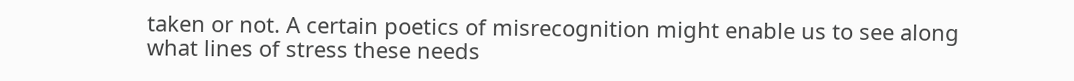taken or not. A certain poetics of misrecognition might enable us to see along what lines of stress these needs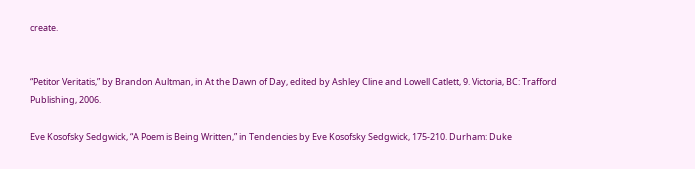create.


“Petitor Veritatis,” by Brandon Aultman, in At the Dawn of Day, edited by Ashley Cline and Lowell Catlett, 9. Victoria, BC: Trafford Publishing, 2006.

Eve Kosofsky Sedgwick, “A Poem is Being Written,” in Tendencies by Eve Kosofsky Sedgwick, 175-210. Durham: Duke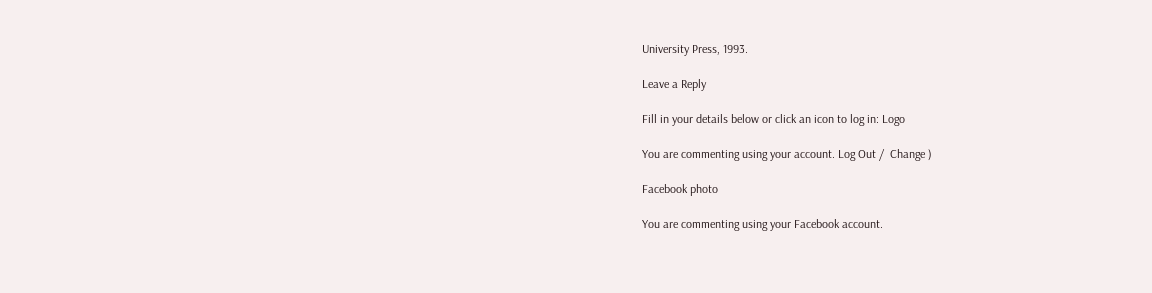University Press, 1993.

Leave a Reply

Fill in your details below or click an icon to log in: Logo

You are commenting using your account. Log Out /  Change )

Facebook photo

You are commenting using your Facebook account.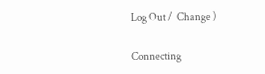Log Out /  Change )

Connecting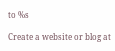to %s

Create a website or blog at